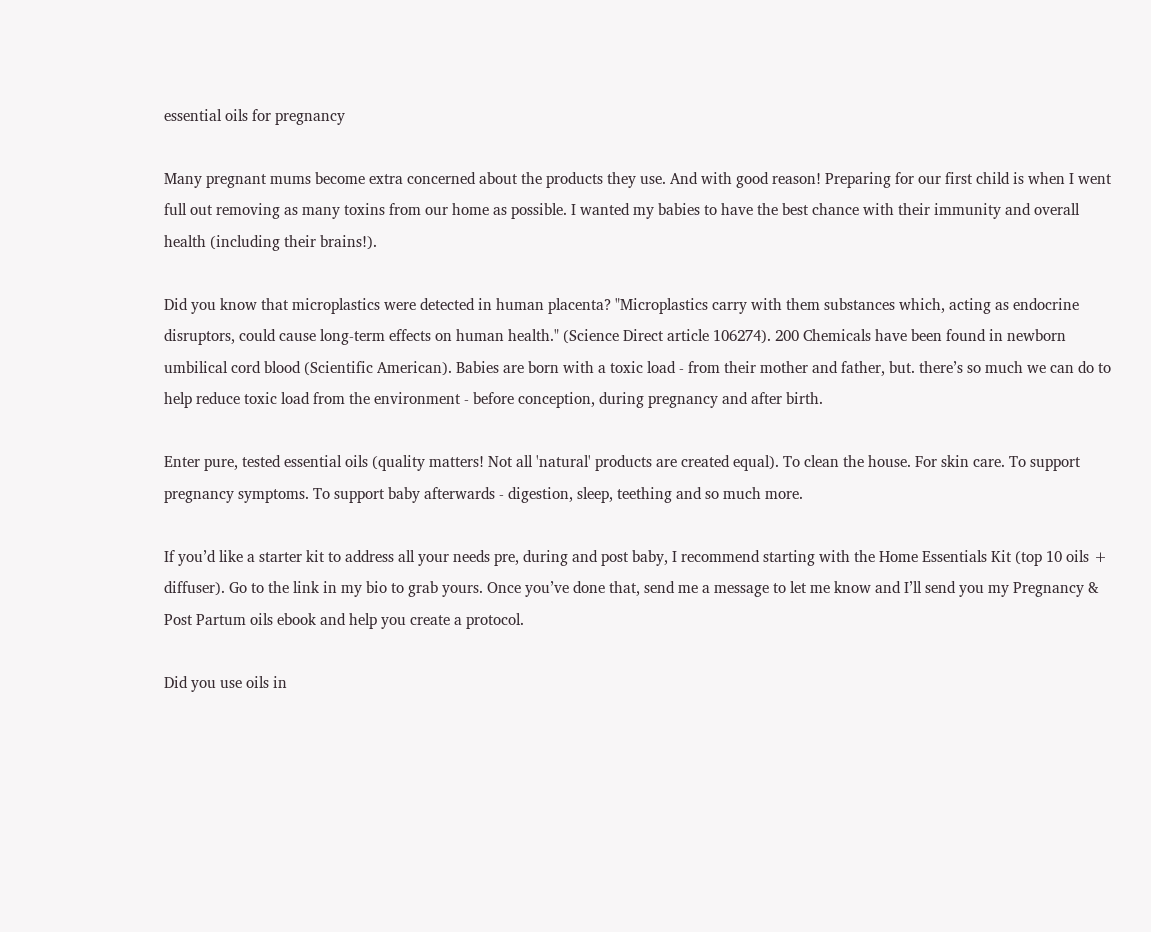essential oils for pregnancy

Many pregnant mums become extra concerned about the products they use. And with good reason! Preparing for our first child is when I went full out removing as many toxins from our home as possible. I wanted my babies to have the best chance with their immunity and overall health (including their brains!).

Did you know that microplastics were detected in human placenta? "Microplastics carry with them substances which, acting as endocrine disruptors, could cause long-term effects on human health." (Science Direct article 106274). 200 Chemicals have been found in newborn umbilical cord blood (Scientific American). Babies are born with a toxic load - from their mother and father, but. there’s so much we can do to help reduce toxic load from the environment - before conception, during pregnancy and after birth.

Enter pure, tested essential oils (quality matters! Not all 'natural' products are created equal). To clean the house. For skin care. To support pregnancy symptoms. To support baby afterwards - digestion, sleep, teething and so much more.

If you’d like a starter kit to address all your needs pre, during and post baby, I recommend starting with the Home Essentials Kit (top 10 oils + diffuser). Go to the link in my bio to grab yours. Once you’ve done that, send me a message to let me know and I’ll send you my Pregnancy & Post Partum oils ebook and help you create a protocol.

Did you use oils in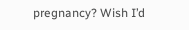pregnancy? Wish I’d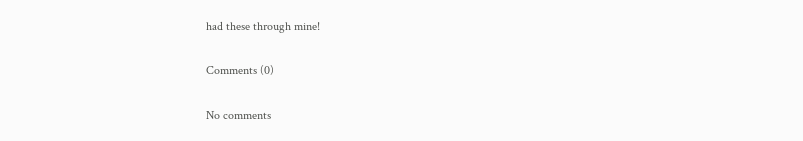had these through mine!

Comments (0)

No comments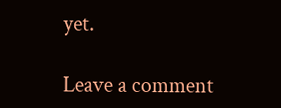yet.

Leave a comment